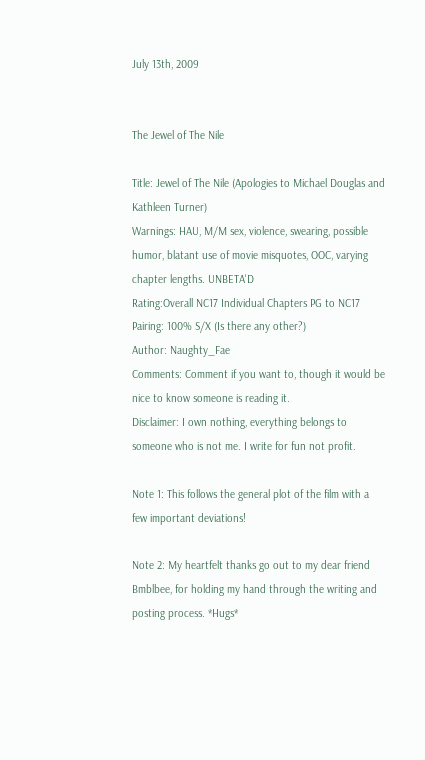July 13th, 2009


The Jewel of The Nile

Title: Jewel of The Nile (Apologies to Michael Douglas and Kathleen Turner)
Warnings: HAU, M/M sex, violence, swearing, possible humor, blatant use of movie misquotes, OOC, varying chapter lengths. UNBETA'D
Rating:Overall NC17 Individual Chapters PG to NC17
Pairing: 100% S/X (Is there any other?)
Author: Naughty_Fae
Comments: Comment if you want to, though it would be nice to know someone is reading it.
Disclaimer: I own nothing, everything belongs to someone who is not me. I write for fun not profit.

Note 1: This follows the general plot of the film with a few important deviations!

Note 2: My heartfelt thanks go out to my dear friend Bmblbee, for holding my hand through the writing and posting process. *Hugs*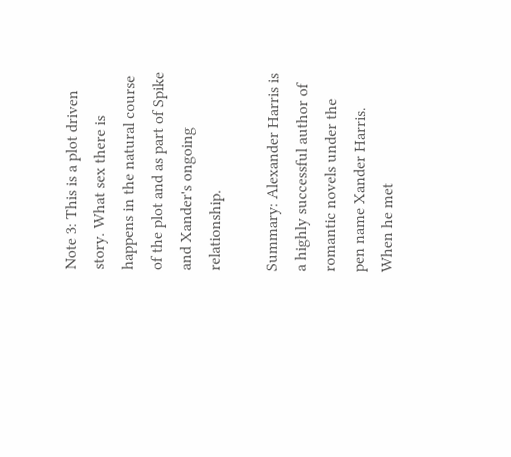Note 3: This is a plot driven story. What sex there is happens in the natural course of the plot and as part of Spike and Xander's ongoing relationship.

Summary: Alexander Harris is a highly successful author of romantic novels under the pen name Xander Harris. When he met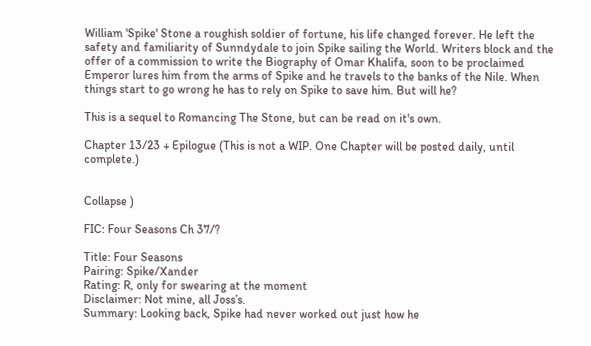William 'Spike' Stone a roughish soldier of fortune, his life changed forever. He left the safety and familiarity of Sunndydale to join Spike sailing the World. Writers block and the offer of a commission to write the Biography of Omar Khalifa, soon to be proclaimed Emperor lures him from the arms of Spike and he travels to the banks of the Nile. When things start to go wrong he has to rely on Spike to save him. But will he?

This is a sequel to Romancing The Stone, but can be read on it's own.

Chapter 13/23 + Epilogue (This is not a WIP. One Chapter will be posted daily, until complete.)


Collapse )

FIC: Four Seasons Ch 37/?

Title: Four Seasons
Pairing: Spike/Xander
Rating: R, only for swearing at the moment
Disclaimer: Not mine, all Joss’s.
Summary: Looking back, Spike had never worked out just how he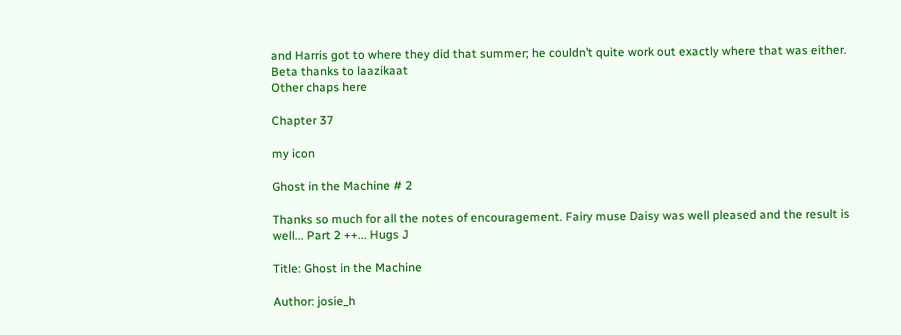and Harris got to where they did that summer; he couldn’t quite work out exactly where that was either.
Beta thanks to laazikaat
Other chaps here

Chapter 37

my icon

Ghost in the Machine # 2

Thanks so much for all the notes of encouragement. Fairy muse Daisy was well pleased and the result is well... Part 2 ++... Hugs J

Title: Ghost in the Machine

Author: josie_h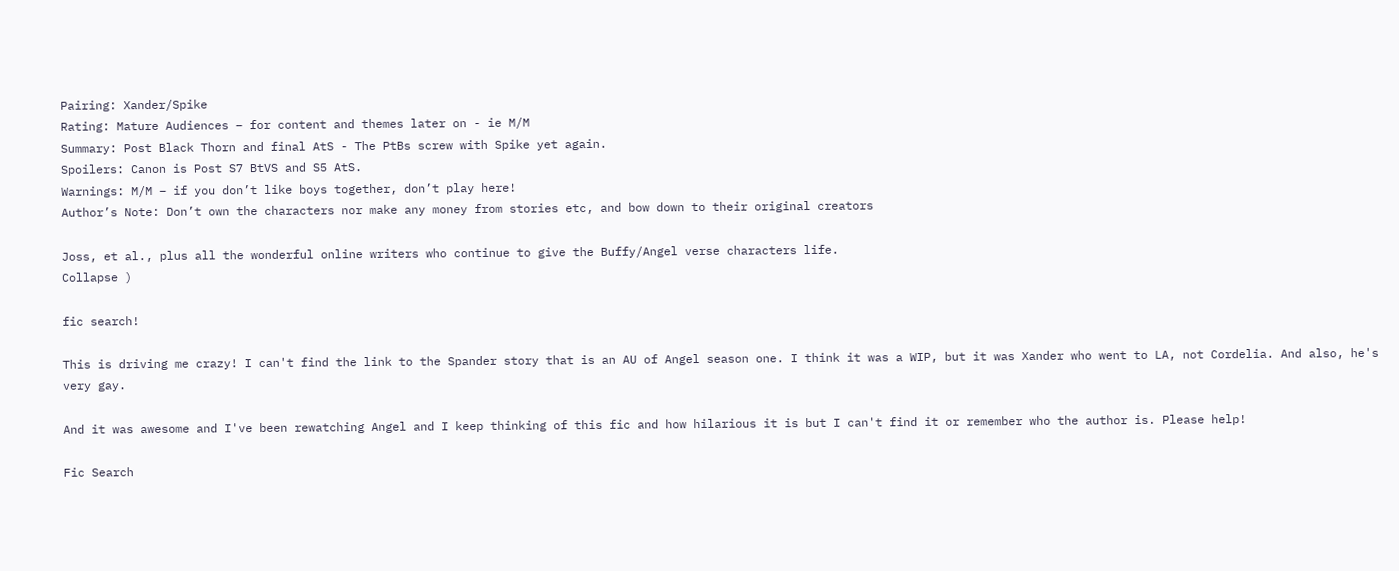Pairing: Xander/Spike
Rating: Mature Audiences – for content and themes later on - ie M/M
Summary: Post Black Thorn and final AtS - The PtBs screw with Spike yet again.
Spoilers: Canon is Post S7 BtVS and S5 AtS.
Warnings: M/M – if you don’t like boys together, don’t play here!
Author’s Note: Don’t own the characters nor make any money from stories etc, and bow down to their original creators

Joss, et al., plus all the wonderful online writers who continue to give the Buffy/Angel verse characters life.
Collapse )

fic search!

This is driving me crazy! I can't find the link to the Spander story that is an AU of Angel season one. I think it was a WIP, but it was Xander who went to LA, not Cordelia. And also, he's very gay.

And it was awesome and I've been rewatching Angel and I keep thinking of this fic and how hilarious it is but I can't find it or remember who the author is. Please help!

Fic Search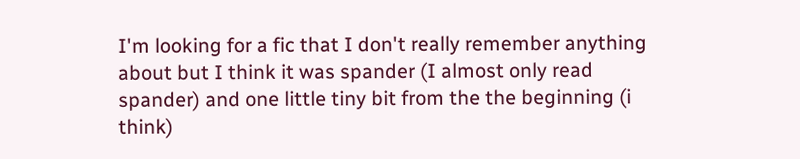I'm looking for a fic that I don't really remember anything about but I think it was spander (I almost only read spander) and one little tiny bit from the the beginning (i think)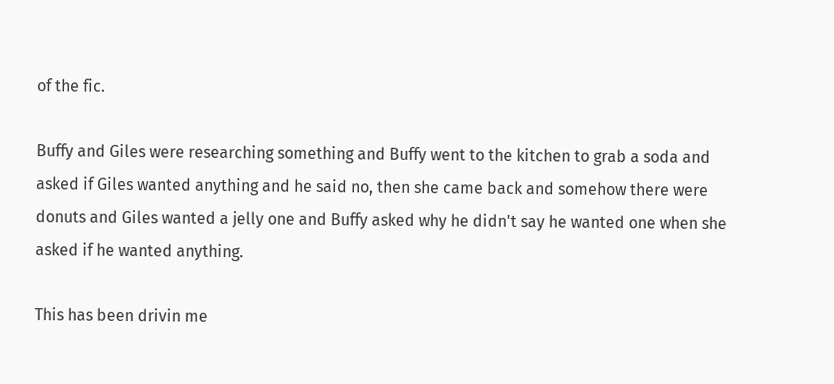of the fic.

Buffy and Giles were researching something and Buffy went to the kitchen to grab a soda and asked if Giles wanted anything and he said no, then she came back and somehow there were donuts and Giles wanted a jelly one and Buffy asked why he didn't say he wanted one when she asked if he wanted anything.

This has been drivin me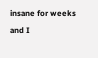insane for weeks and I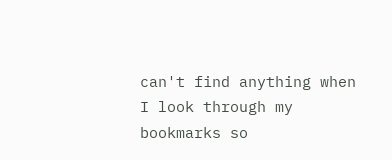can't find anything when I look through my bookmarks so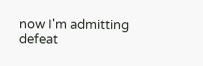now I'm admitting defeat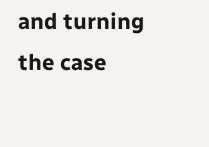and turning the case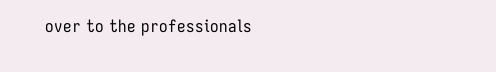over to the professionals